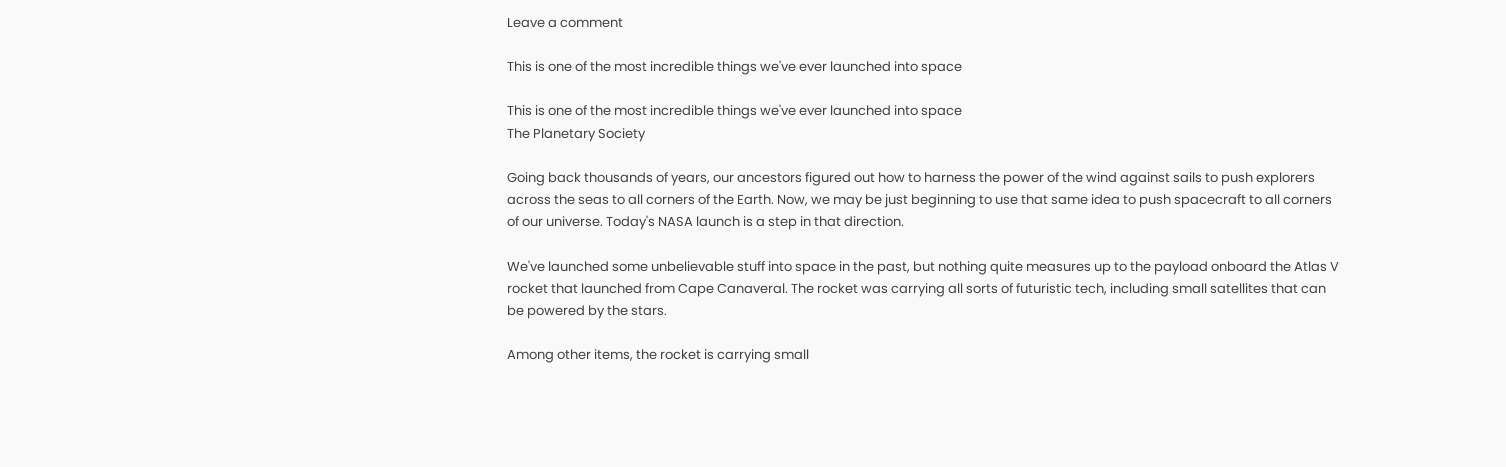Leave a comment

This is one of the most incredible things we've ever launched into space

This is one of the most incredible things we've ever launched into space
The Planetary Society

Going back thousands of years, our ancestors figured out how to harness the power of the wind against sails to push explorers across the seas to all corners of the Earth. Now, we may be just beginning to use that same idea to push spacecraft to all corners of our universe. Today's NASA launch is a step in that direction.

We've launched some unbelievable stuff into space in the past, but nothing quite measures up to the payload onboard the Atlas V rocket that launched from Cape Canaveral. The rocket was carrying all sorts of futuristic tech, including small satellites that can be powered by the stars.

Among other items, the rocket is carrying small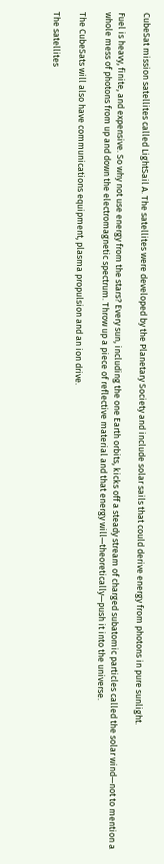CubeSat mission satellites called LightSail A. The satellites were developed by the Planetary Society and include solar sails that could derive energy from photons in pure sunlight.

Fuel is heavy, finite, and expensive. So why not use energy from the stars? Every sun, including the one Earth orbits, kicks off a steady stream of charged subatomic particles called the solar wind—not to mention a whole mess of photons from up and down the electromagnetic spectrum. Throw up a piece of reflective material and that energy will—theoretically—push it into the universe.

The CubeSats will also have communications equipment, plasma propulsion and an ion drive.

The satellites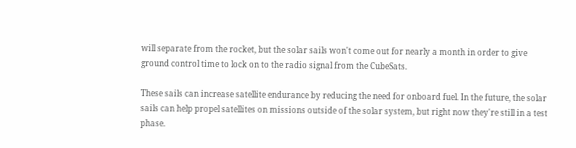will separate from the rocket, but the solar sails won't come out for nearly a month in order to give ground control time to lock on to the radio signal from the CubeSats.

These sails can increase satellite endurance by reducing the need for onboard fuel. In the future, the solar sails can help propel satellites on missions outside of the solar system, but right now they're still in a test phase.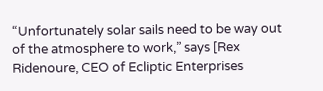“Unfortunately solar sails need to be way out of the atmosphere to work,” says [Rex Ridenoure, CEO of Ecliptic Enterprises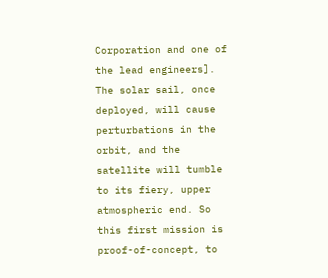Corporation and one of the lead engineers]. The solar sail, once deployed, will cause perturbations in the orbit, and the satellite will tumble to its fiery, upper atmospheric end. So this first mission is proof-of-concept, to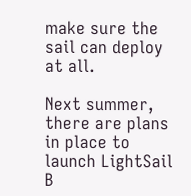make sure the sail can deploy at all.

Next summer, there are plans in place to launch LightSail B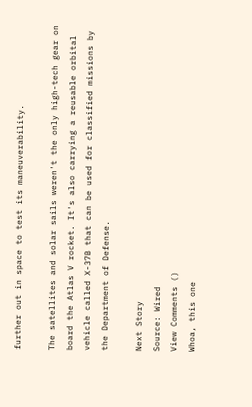further out in space to test its maneuverability.

The satellites and solar sails weren't the only high-tech gear on board the Atlas V rocket. It's also carrying a reusable orbital vehicle called X-37B that can be used for classified missions by the Department of Defense.

Next Story
Source: Wired
View Comments ()
Whoa, this one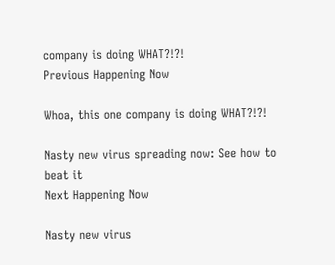company is doing WHAT?!?!
Previous Happening Now

Whoa, this one company is doing WHAT?!?!

Nasty new virus spreading now: See how to beat it
Next Happening Now

Nasty new virus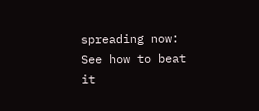spreading now: See how to beat it